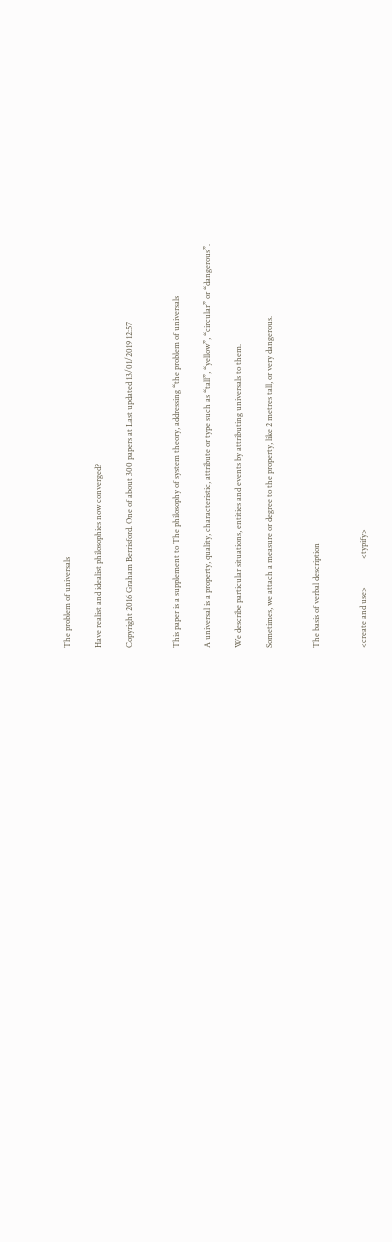The problem of universals

Have realist and idealist philosophies now converged?

Copyright 2016 Graham Berrisford. One of about 300 papers at Last updated 13/01/2019 12:57


This paper is a supplement to The philosophy of system theory, addressing “the problem of universals

A universal is a property, quality, characteristic, attribute or type such as “tall”, “yellow”, “circular” or “dangerous”.

We describe particular situations, entities and events by attributing universals to them.

Sometimes, we attach a measure or degree to the property, like 2 metres tall, or very dangerous.


The basis of verbal description


<create and use>              <typify>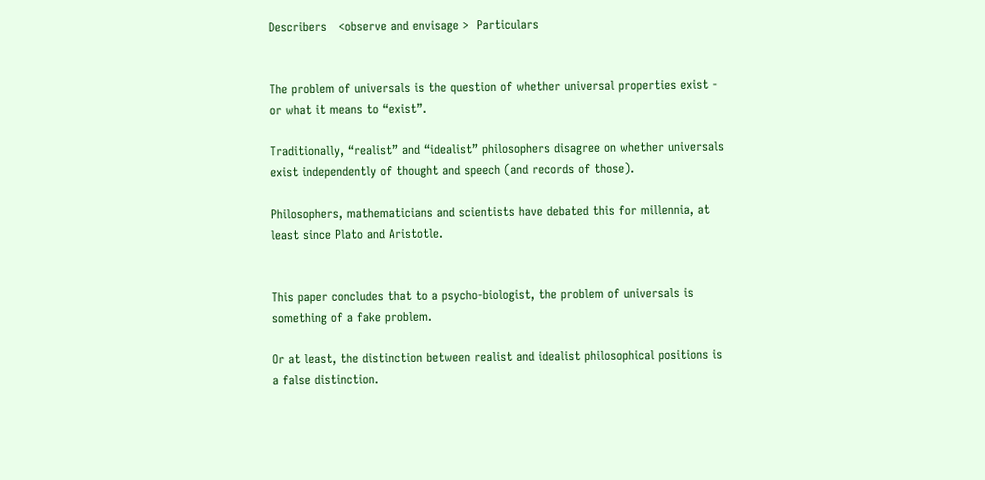Describers   <observe and envisage >  Particulars


The problem of universals is the question of whether universal properties exist - or what it means to “exist”.

Traditionally, “realist” and “idealist” philosophers disagree on whether universals exist independently of thought and speech (and records of those).

Philosophers, mathematicians and scientists have debated this for millennia, at least since Plato and Aristotle.


This paper concludes that to a psycho-biologist, the problem of universals is something of a fake problem.

Or at least, the distinction between realist and idealist philosophical positions is a false distinction.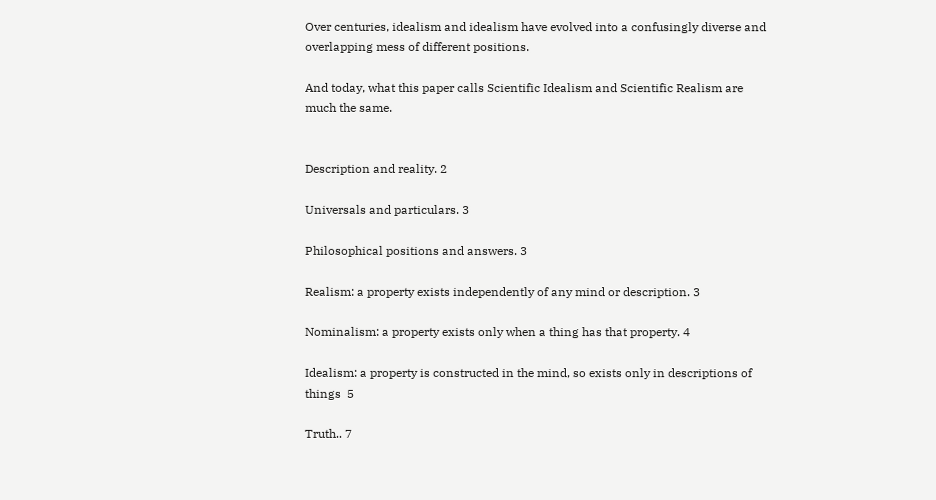Over centuries, idealism and idealism have evolved into a confusingly diverse and overlapping mess of different positions.

And today, what this paper calls Scientific Idealism and Scientific Realism are much the same.


Description and reality. 2

Universals and particulars. 3

Philosophical positions and answers. 3

Realism: a property exists independently of any mind or description. 3

Nominalism: a property exists only when a thing has that property. 4

Idealism: a property is constructed in the mind, so exists only in descriptions of things  5

Truth.. 7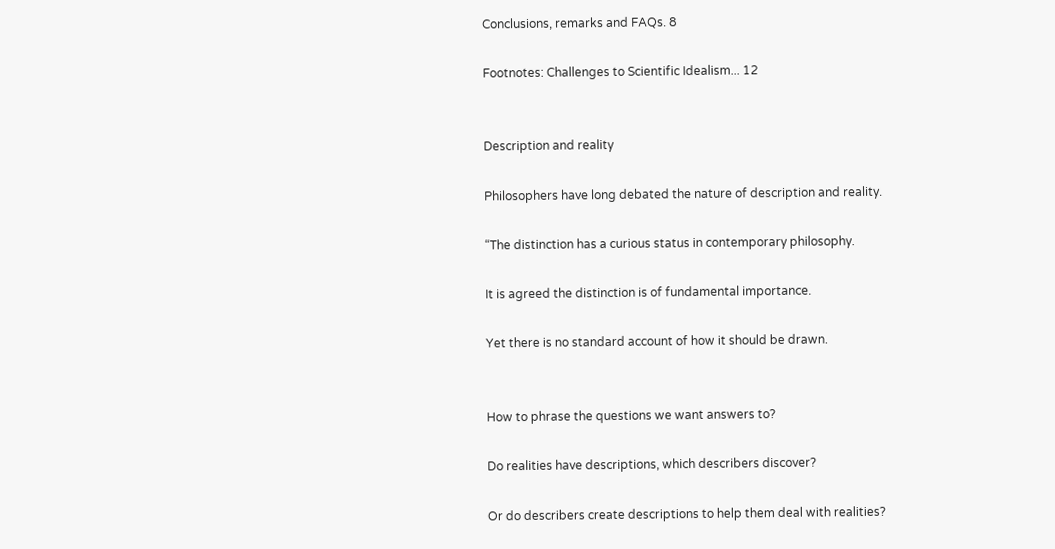Conclusions, remarks and FAQs. 8

Footnotes: Challenges to Scientific Idealism... 12


Description and reality

Philosophers have long debated the nature of description and reality.

“The distinction has a curious status in contemporary philosophy.

It is agreed the distinction is of fundamental importance.

Yet there is no standard account of how it should be drawn.


How to phrase the questions we want answers to?

Do realities have descriptions, which describers discover?

Or do describers create descriptions to help them deal with realities?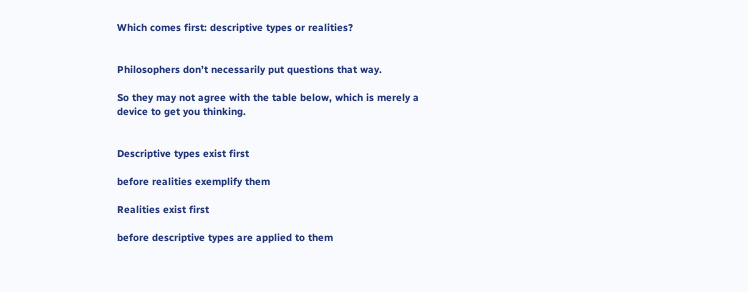Which comes first: descriptive types or realities?


Philosophers don’t necessarily put questions that way.

So they may not agree with the table below, which is merely a device to get you thinking.


Descriptive types exist first

before realities exemplify them

Realities exist first

before descriptive types are applied to them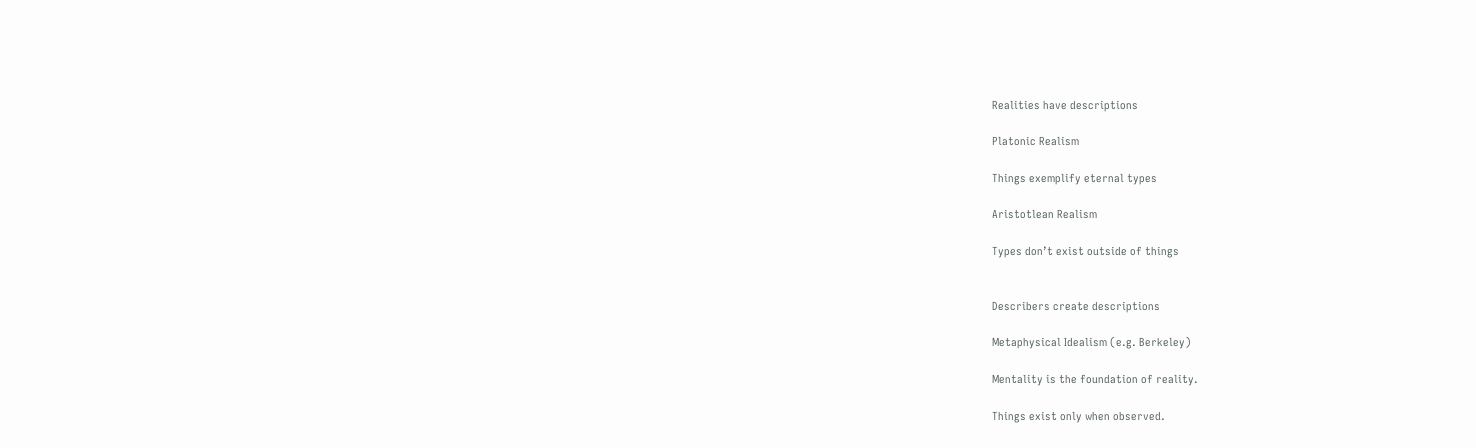Realities have descriptions

Platonic Realism

Things exemplify eternal types

Aristotlean Realism

Types don’t exist outside of things


Describers create descriptions

Metaphysical Idealism (e.g. Berkeley)

Mentality is the foundation of reality.

Things exist only when observed.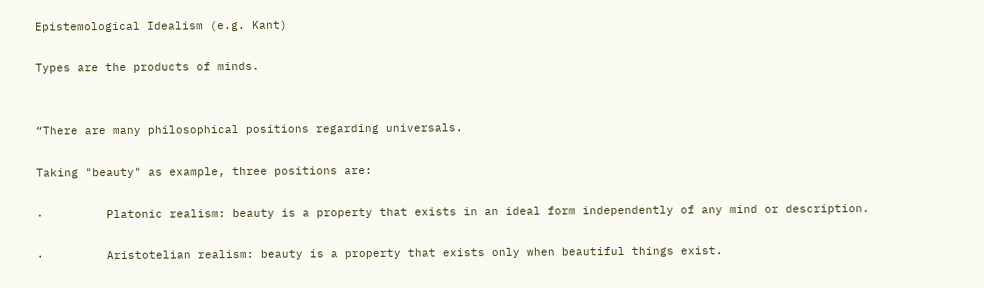Epistemological Idealism (e.g. Kant)

Types are the products of minds.


“There are many philosophical positions regarding universals.

Taking "beauty" as example, three positions are:

·         Platonic realism: beauty is a property that exists in an ideal form independently of any mind or description.

·         Aristotelian realism: beauty is a property that exists only when beautiful things exist.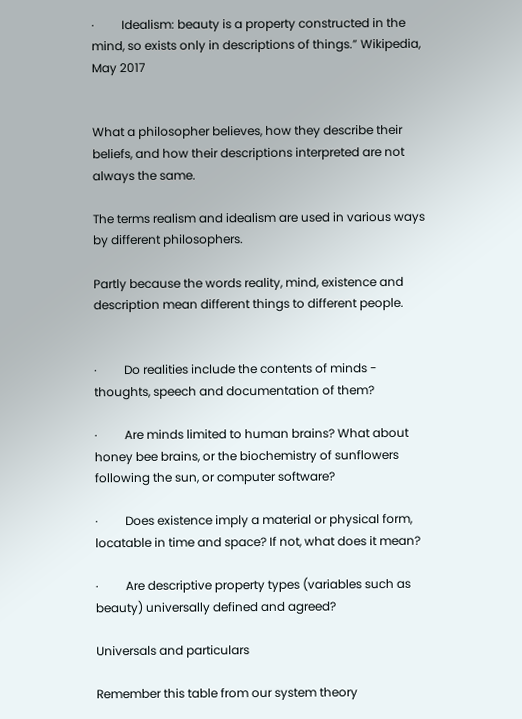·         Idealism: beauty is a property constructed in the mind, so exists only in descriptions of things.” Wikipedia, May 2017


What a philosopher believes, how they describe their beliefs, and how their descriptions interpreted are not always the same.

The terms realism and idealism are used in various ways by different philosophers.

Partly because the words reality, mind, existence and description mean different things to different people.


·         Do realities include the contents of minds - thoughts, speech and documentation of them?

·         Are minds limited to human brains? What about honey bee brains, or the biochemistry of sunflowers following the sun, or computer software?

·         Does existence imply a material or physical form, locatable in time and space? If not, what does it mean?

·         Are descriptive property types (variables such as beauty) universally defined and agreed?

Universals and particulars

Remember this table from our system theory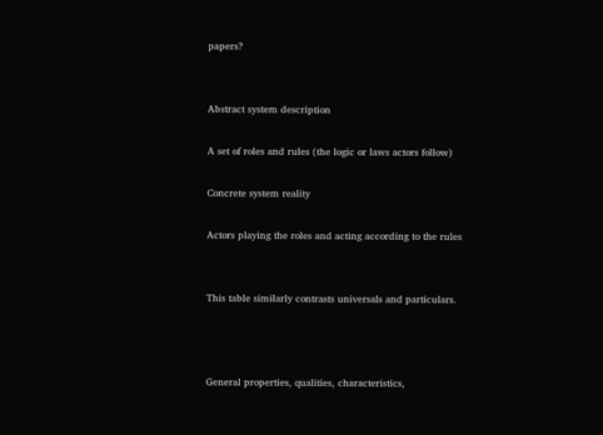papers?


Abstract system description

A set of roles and rules (the logic or laws actors follow)

Concrete system reality

Actors playing the roles and acting according to the rules


This table similarly contrasts universals and particulars.



General properties, qualities, characteristics,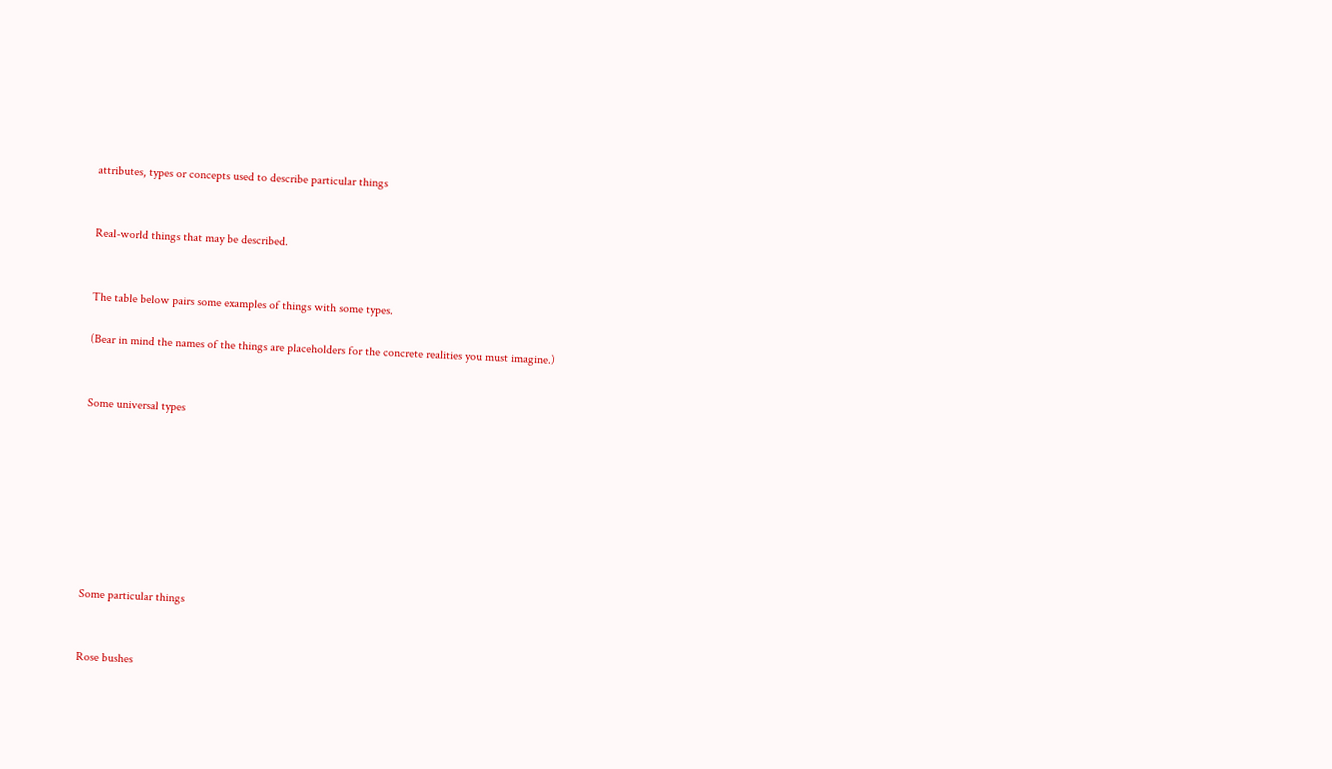attributes, types or concepts used to describe particular things


Real-world things that may be described.


The table below pairs some examples of things with some types.

(Bear in mind the names of the things are placeholders for the concrete realities you must imagine.)


Some universal types








Some particular things


Rose bushes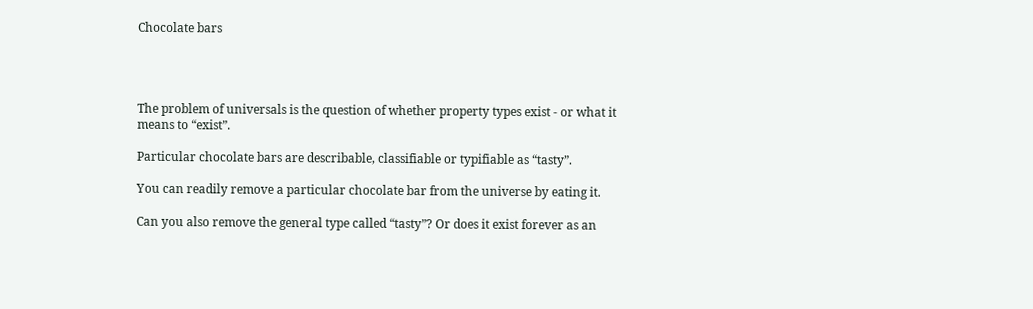Chocolate bars




The problem of universals is the question of whether property types exist - or what it means to “exist”.

Particular chocolate bars are describable, classifiable or typifiable as “tasty”.

You can readily remove a particular chocolate bar from the universe by eating it.

Can you also remove the general type called “tasty”? Or does it exist forever as an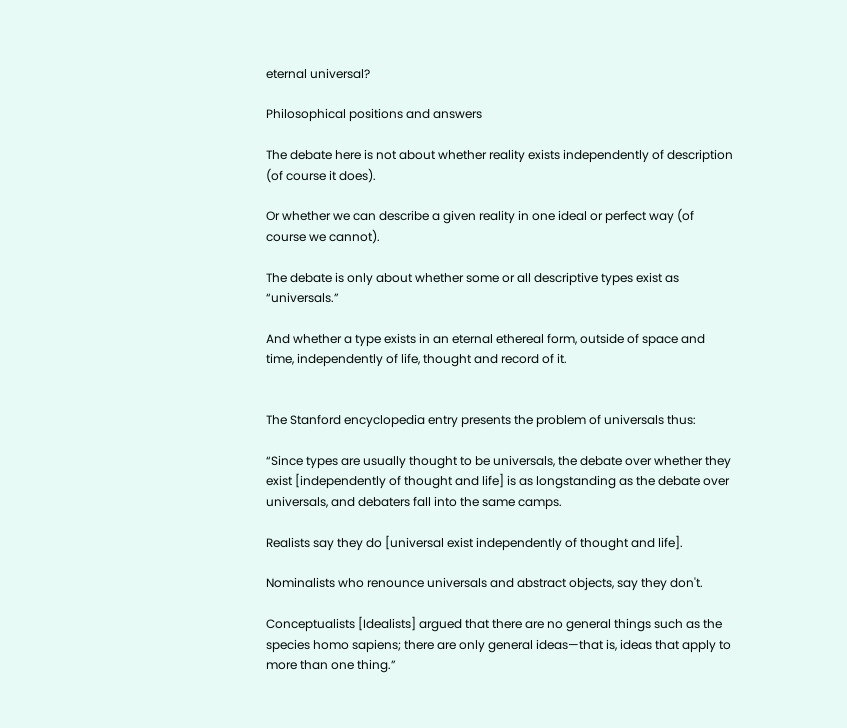eternal universal?

Philosophical positions and answers

The debate here is not about whether reality exists independently of description (of course it does).

Or whether we can describe a given reality in one ideal or perfect way (of course we cannot).

The debate is only about whether some or all descriptive types exist as “universals.”

And whether a type exists in an eternal ethereal form, outside of space and time, independently of life, thought and record of it.


The Stanford encyclopedia entry presents the problem of universals thus:

“Since types are usually thought to be universals, the debate over whether they exist [independently of thought and life] is as longstanding as the debate over universals, and debaters fall into the same camps.

Realists say they do [universal exist independently of thought and life].

Nominalists who renounce universals and abstract objects, say they don't.

Conceptualists [Idealists] argued that there are no general things such as the species homo sapiens; there are only general ideas—that is, ideas that apply to more than one thing.”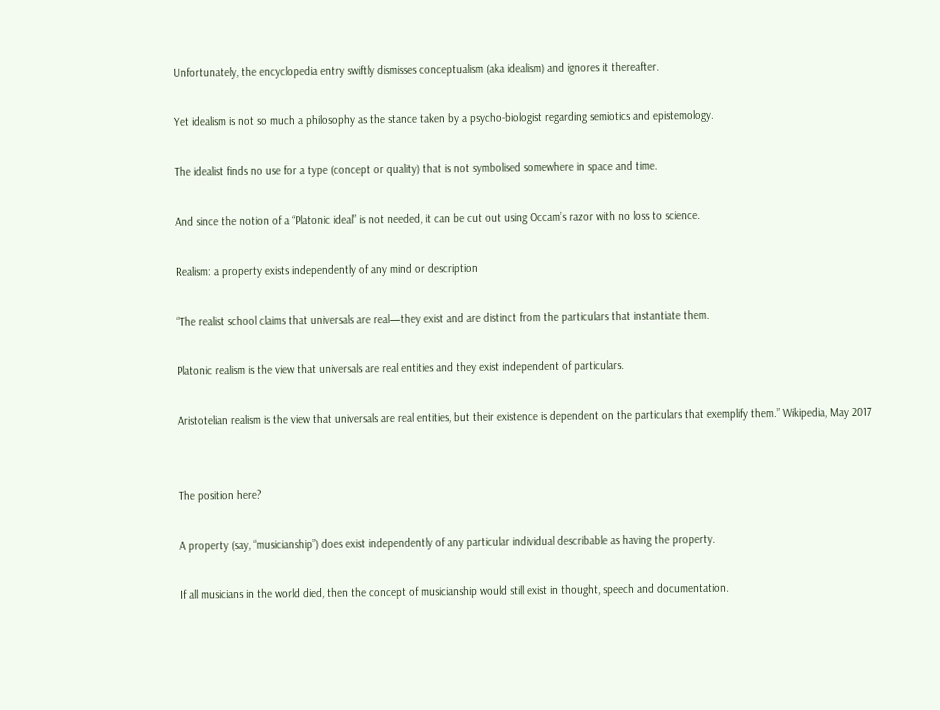Unfortunately, the encyclopedia entry swiftly dismisses conceptualism (aka idealism) and ignores it thereafter.

Yet idealism is not so much a philosophy as the stance taken by a psycho-biologist regarding semiotics and epistemology.

The idealist finds no use for a type (concept or quality) that is not symbolised somewhere in space and time.

And since the notion of a “Platonic ideal” is not needed, it can be cut out using Occam’s razor with no loss to science.

Realism: a property exists independently of any mind or description

“The realist school claims that universals are real—they exist and are distinct from the particulars that instantiate them.

Platonic realism is the view that universals are real entities and they exist independent of particulars.

Aristotelian realism is the view that universals are real entities, but their existence is dependent on the particulars that exemplify them.” Wikipedia, May 2017


The position here?

A property (say, “musicianship”) does exist independently of any particular individual describable as having the property.

If all musicians in the world died, then the concept of musicianship would still exist in thought, speech and documentation.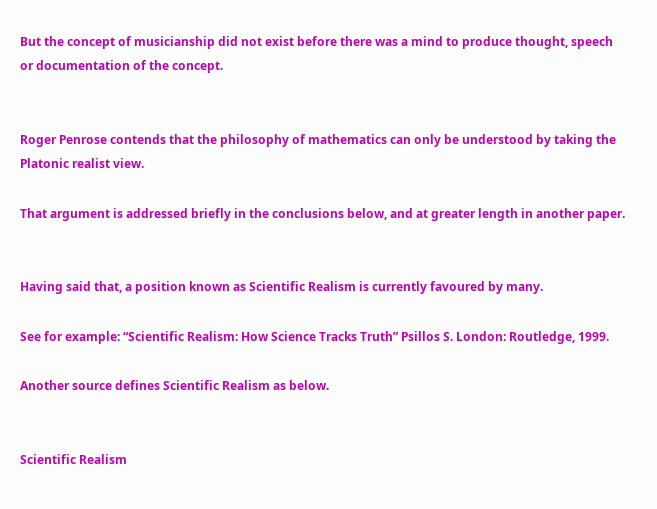But the concept of musicianship did not exist before there was a mind to produce thought, speech or documentation of the concept.


Roger Penrose contends that the philosophy of mathematics can only be understood by taking the Platonic realist view.

That argument is addressed briefly in the conclusions below, and at greater length in another paper.


Having said that, a position known as Scientific Realism is currently favoured by many.

See for example: “Scientific Realism: How Science Tracks Truth” Psillos S. London: Routledge, 1999.

Another source defines Scientific Realism as below.


Scientific Realism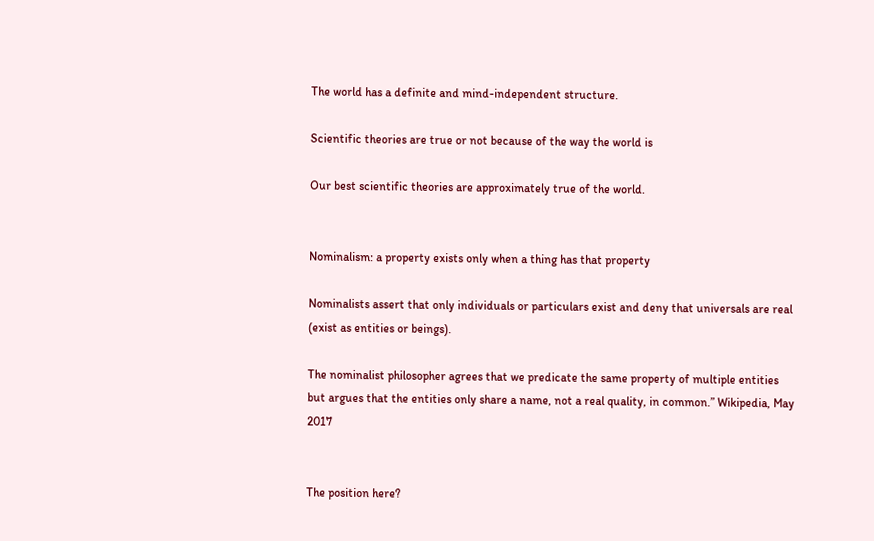The world has a definite and mind-independent structure.

Scientific theories are true or not because of the way the world is

Our best scientific theories are approximately true of the world.


Nominalism: a property exists only when a thing has that property

Nominalists assert that only individuals or particulars exist and deny that universals are real (exist as entities or beings).

The nominalist philosopher agrees that we predicate the same property of multiple entities but argues that the entities only share a name, not a real quality, in common.” Wikipedia, May 2017


The position here?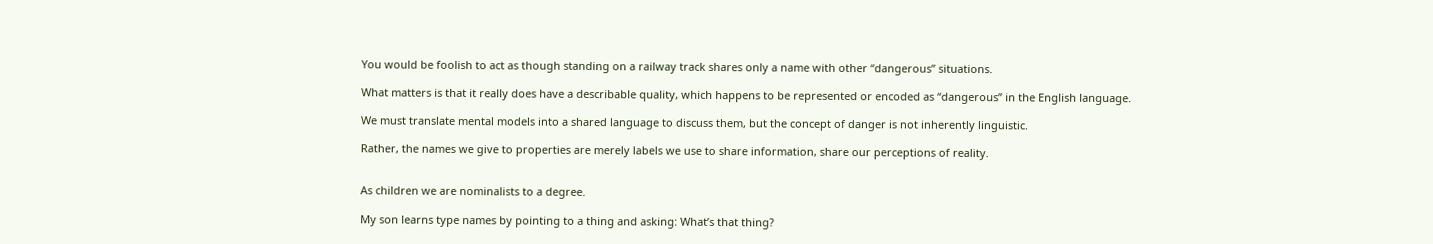You would be foolish to act as though standing on a railway track shares only a name with other “dangerous” situations.

What matters is that it really does have a describable quality, which happens to be represented or encoded as “dangerous” in the English language.

We must translate mental models into a shared language to discuss them, but the concept of danger is not inherently linguistic.

Rather, the names we give to properties are merely labels we use to share information, share our perceptions of reality.


As children we are nominalists to a degree.

My son learns type names by pointing to a thing and asking: What’s that thing?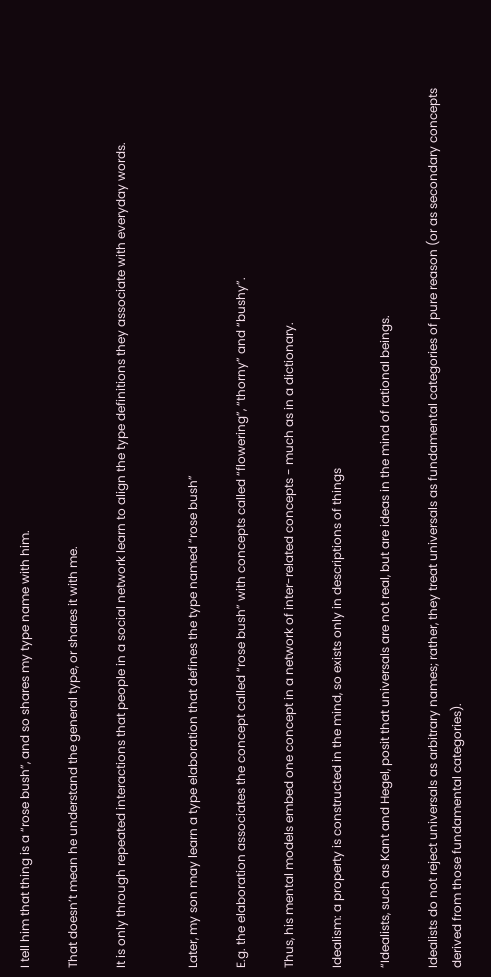I tell him that thing is a “rose bush”, and so shares my type name with him.

That doesn’t mean he understand the general type, or shares it with me.

It is only through repeated interactions that people in a social network learn to align the type definitions they associate with everyday words.


Later, my son may learn a type elaboration that defines the type named “rose bush”

E.g. the elaboration associates the concept called “rose bush” with concepts called “flowering”, “thorny” and “bushy”.

Thus, his mental models embed one concept in a network of inter-related concepts - much as in a dictionary.

Idealism: a property is constructed in the mind, so exists only in descriptions of things

“Idealists, such as Kant and Hegel, posit that universals are not real, but are ideas in the mind of rational beings.

Idealists do not reject universals as arbitrary names; rather, they treat universals as fundamental categories of pure reason (or as secondary concepts derived from those fundamental categories).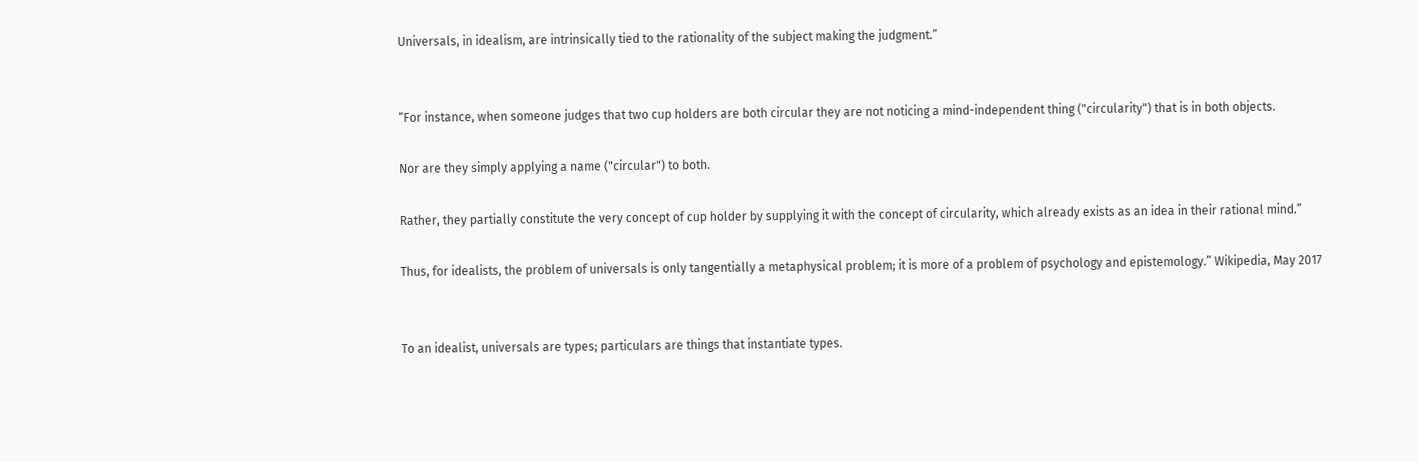Universals, in idealism, are intrinsically tied to the rationality of the subject making the judgment.”


“For instance, when someone judges that two cup holders are both circular they are not noticing a mind-independent thing ("circularity") that is in both objects.

Nor are they simply applying a name ("circular") to both.

Rather, they partially constitute the very concept of cup holder by supplying it with the concept of circularity, which already exists as an idea in their rational mind.”

Thus, for idealists, the problem of universals is only tangentially a metaphysical problem; it is more of a problem of psychology and epistemology.” Wikipedia, May 2017


To an idealist, universals are types; particulars are things that instantiate types.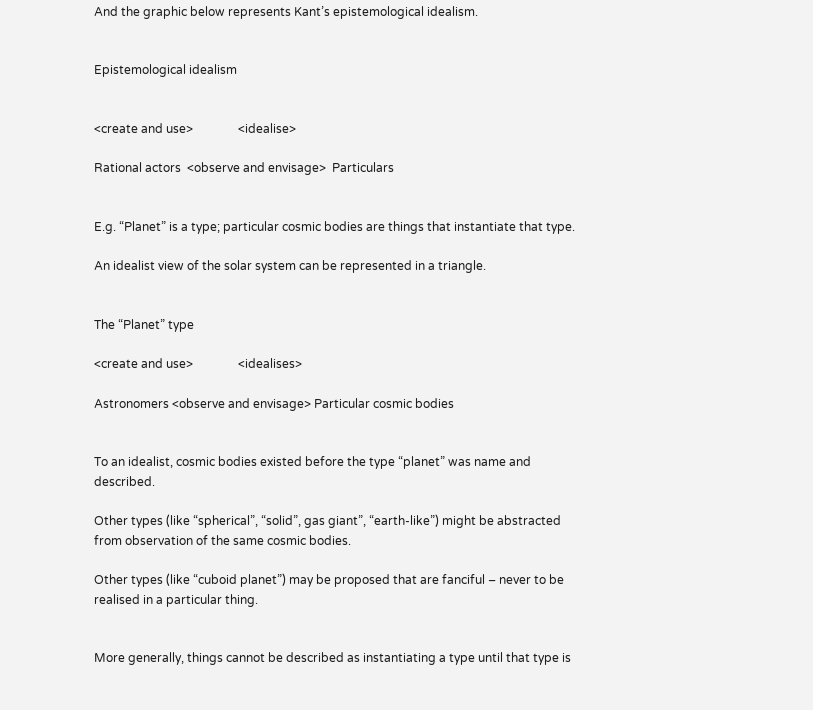And the graphic below represents Kant’s epistemological idealism.


Epistemological idealism


<create and use>               <idealise>

Rational actors  <observe and envisage>  Particulars


E.g. “Planet” is a type; particular cosmic bodies are things that instantiate that type.

An idealist view of the solar system can be represented in a triangle.


The “Planet” type

<create and use>               <idealises>

Astronomers <observe and envisage> Particular cosmic bodies


To an idealist, cosmic bodies existed before the type “planet” was name and described.

Other types (like “spherical”, “solid”, gas giant”, “earth-like”) might be abstracted from observation of the same cosmic bodies.

Other types (like “cuboid planet”) may be proposed that are fanciful – never to be realised in a particular thing.


More generally, things cannot be described as instantiating a type until that type is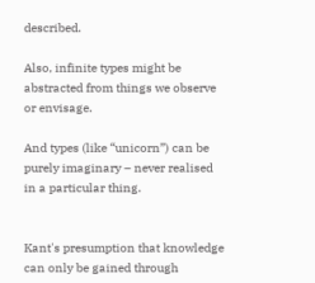described.

Also, infinite types might be abstracted from things we observe or envisage.

And types (like “unicorn”) can be purely imaginary – never realised in a particular thing.


Kant's presumption that knowledge can only be gained through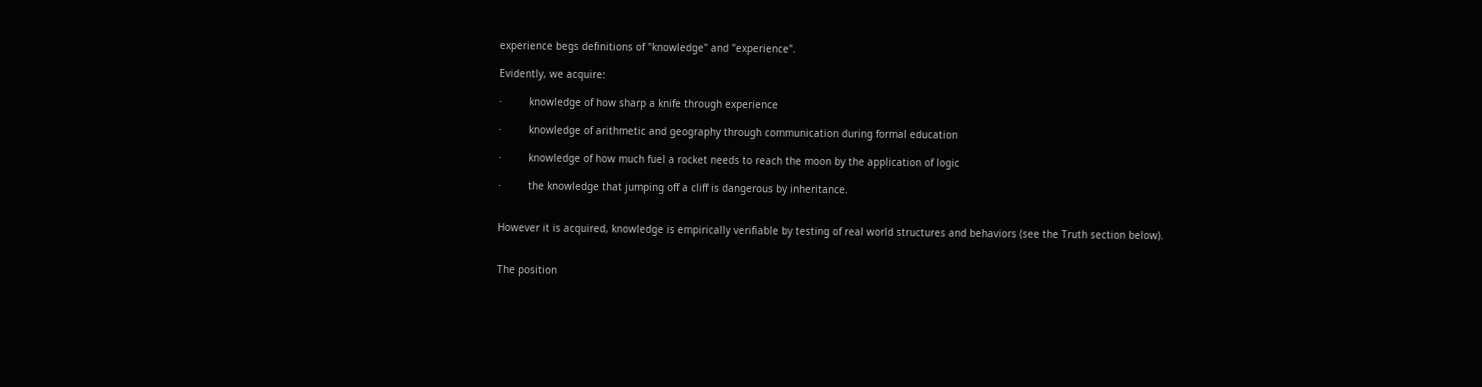experience begs definitions of "knowledge" and "experience".

Evidently, we acquire:

·         knowledge of how sharp a knife through experience

·         knowledge of arithmetic and geography through communication during formal education

·         knowledge of how much fuel a rocket needs to reach the moon by the application of logic

·         the knowledge that jumping off a cliff is dangerous by inheritance.


However it is acquired, knowledge is empirically verifiable by testing of real world structures and behaviors (see the Truth section below).


The position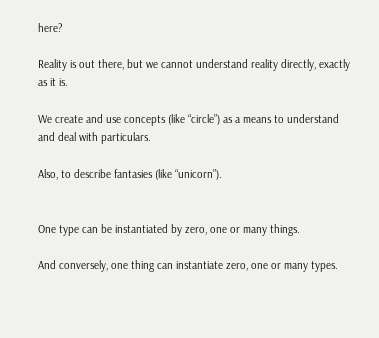here?

Reality is out there, but we cannot understand reality directly, exactly as it is.

We create and use concepts (like “circle”) as a means to understand and deal with particulars.

Also, to describe fantasies (like “unicorn”).


One type can be instantiated by zero, one or many things.

And conversely, one thing can instantiate zero, one or many types.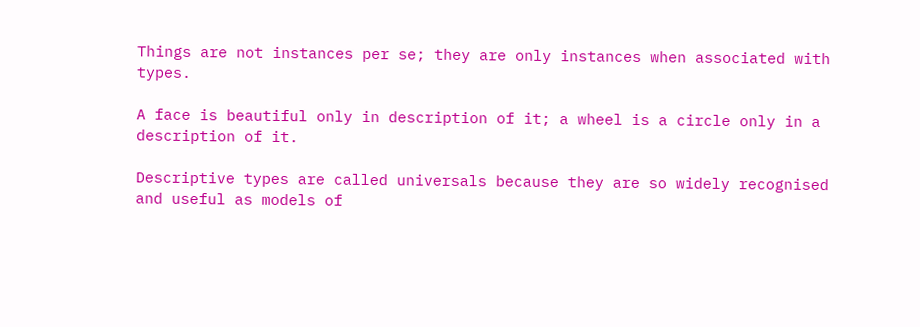Things are not instances per se; they are only instances when associated with types.

A face is beautiful only in description of it; a wheel is a circle only in a description of it.

Descriptive types are called universals because they are so widely recognised and useful as models of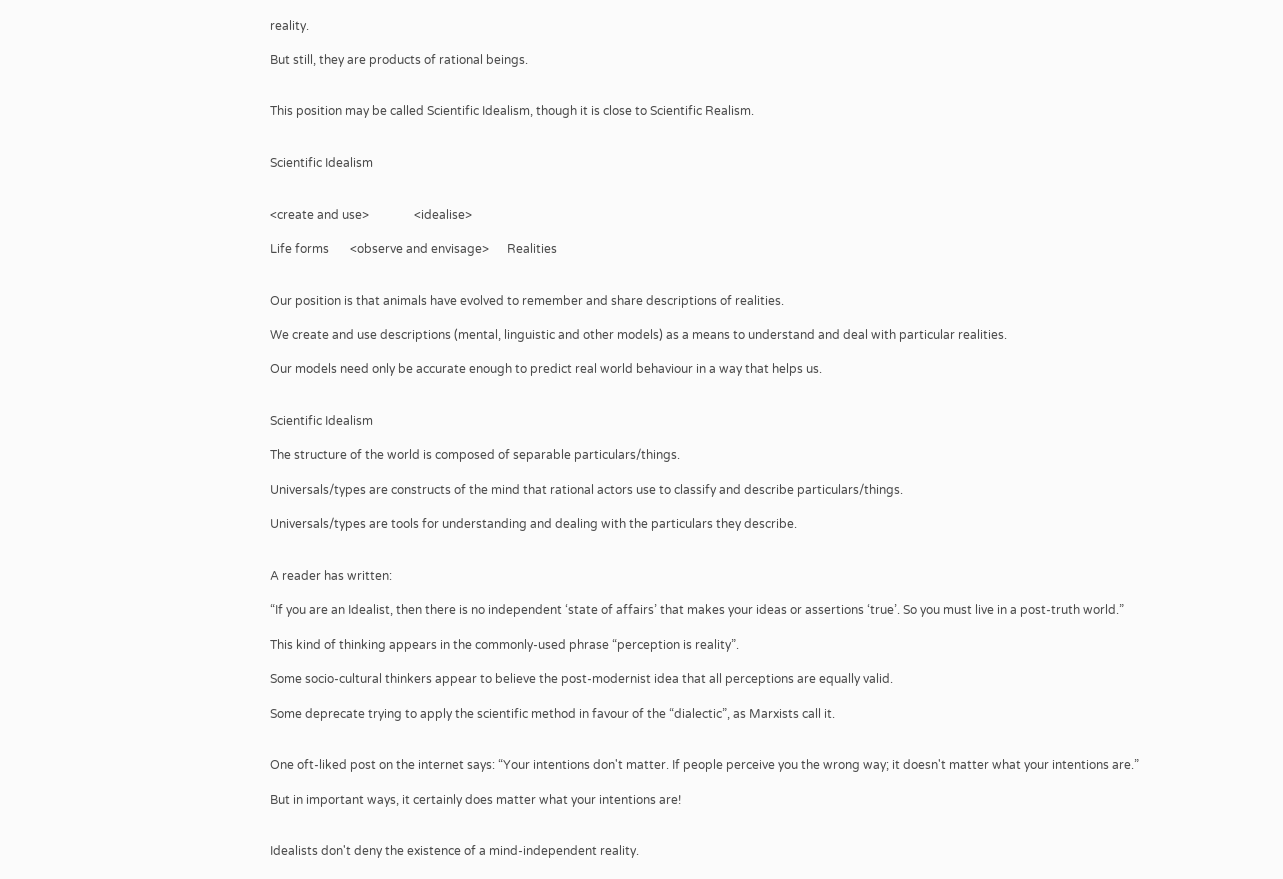reality.

But still, they are products of rational beings.


This position may be called Scientific Idealism, though it is close to Scientific Realism.


Scientific Idealism


<create and use>               <idealise>

Life forms       <observe and envisage>      Realities


Our position is that animals have evolved to remember and share descriptions of realities.

We create and use descriptions (mental, linguistic and other models) as a means to understand and deal with particular realities.

Our models need only be accurate enough to predict real world behaviour in a way that helps us.


Scientific Idealism

The structure of the world is composed of separable particulars/things.

Universals/types are constructs of the mind that rational actors use to classify and describe particulars/things.

Universals/types are tools for understanding and dealing with the particulars they describe.


A reader has written:

“If you are an Idealist, then there is no independent ‘state of affairs’ that makes your ideas or assertions ‘true’. So you must live in a post-truth world.”

This kind of thinking appears in the commonly-used phrase “perception is reality”.

Some socio-cultural thinkers appear to believe the post-modernist idea that all perceptions are equally valid.

Some deprecate trying to apply the scientific method in favour of the “dialectic”, as Marxists call it.


One oft-liked post on the internet says: “Your intentions don't matter. If people perceive you the wrong way; it doesn't matter what your intentions are.”

But in important ways, it certainly does matter what your intentions are!


Idealists don't deny the existence of a mind-independent reality.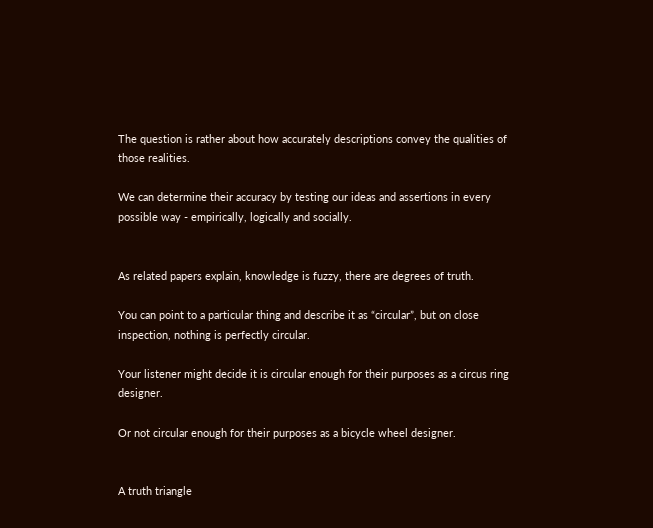The question is rather about how accurately descriptions convey the qualities of those realities.

We can determine their accuracy by testing our ideas and assertions in every possible way - empirically, logically and socially.


As related papers explain, knowledge is fuzzy, there are degrees of truth.

You can point to a particular thing and describe it as “circular”, but on close inspection, nothing is perfectly circular.

Your listener might decide it is circular enough for their purposes as a circus ring designer.

Or not circular enough for their purposes as a bicycle wheel designer.


A truth triangle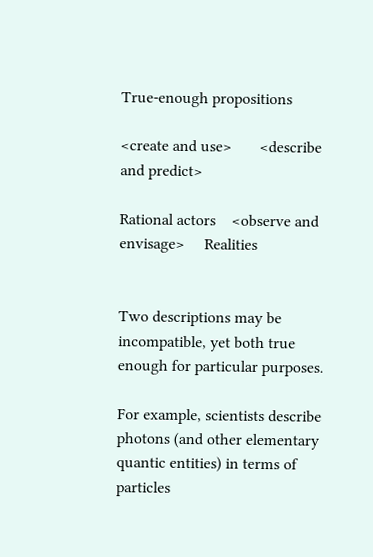True-enough propositions

<create and use>       <describe and predict>

Rational actors    <observe and envisage>     Realities


Two descriptions may be incompatible, yet both true enough for particular purposes.

For example, scientists describe photons (and other elementary quantic entities) in terms of particles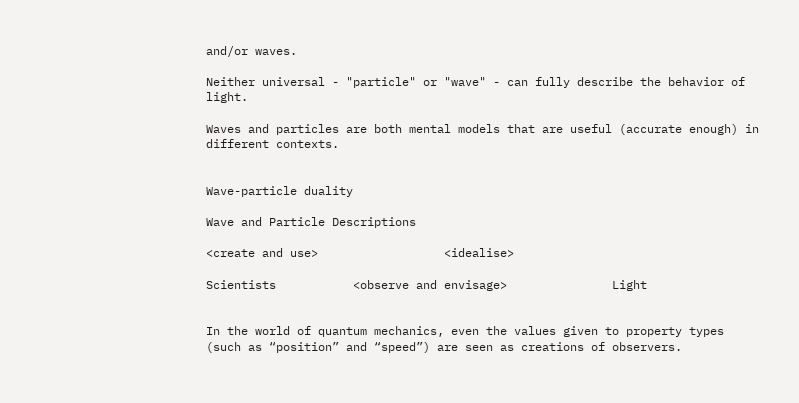and/or waves.

Neither universal - "particle" or "wave" - can fully describe the behavior of light.

Waves and particles are both mental models that are useful (accurate enough) in different contexts.


Wave-particle duality

Wave and Particle Descriptions

<create and use>                  <idealise>

Scientists           <observe and envisage>               Light


In the world of quantum mechanics, even the values given to property types (such as “position” and “speed”) are seen as creations of observers.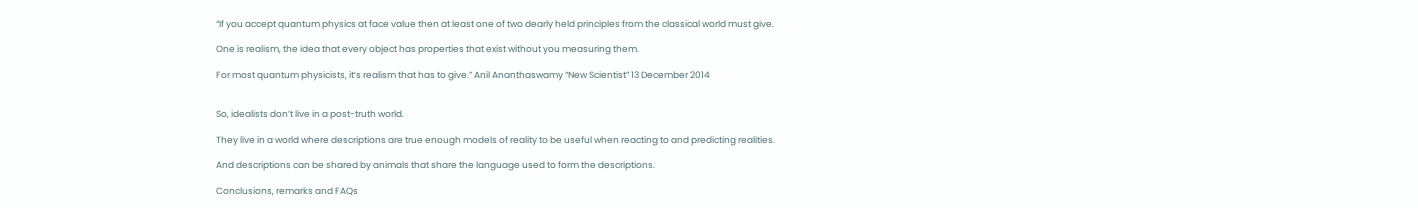“If you accept quantum physics at face value then at least one of two dearly held principles from the classical world must give.

One is realism, the idea that every object has properties that exist without you measuring them.

For most quantum physicists, it’s realism that has to give.” Anil Ananthaswamy “New Scientist” 13 December 2014


So, idealists don’t live in a post-truth world.

They live in a world where descriptions are true enough models of reality to be useful when reacting to and predicting realities.

And descriptions can be shared by animals that share the language used to form the descriptions.

Conclusions, remarks and FAQs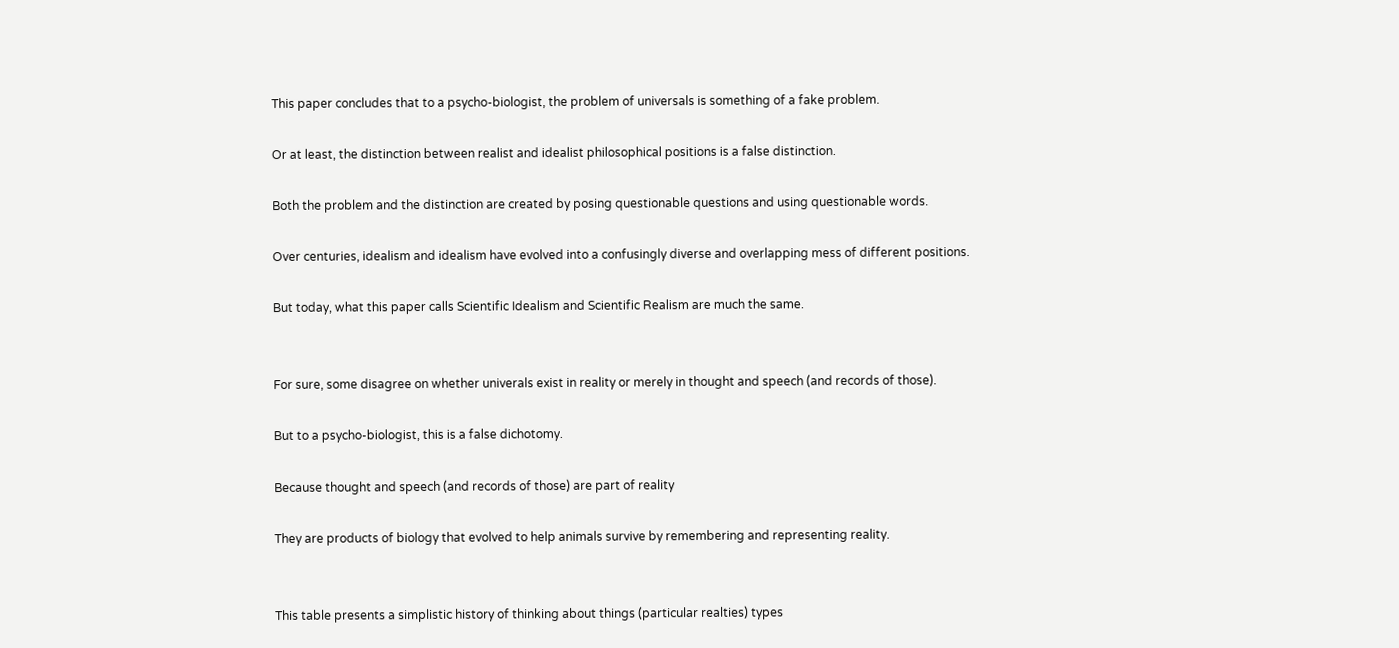This paper concludes that to a psycho-biologist, the problem of universals is something of a fake problem.

Or at least, the distinction between realist and idealist philosophical positions is a false distinction.

Both the problem and the distinction are created by posing questionable questions and using questionable words.

Over centuries, idealism and idealism have evolved into a confusingly diverse and overlapping mess of different positions.

But today, what this paper calls Scientific Idealism and Scientific Realism are much the same.


For sure, some disagree on whether univerals exist in reality or merely in thought and speech (and records of those).

But to a psycho-biologist, this is a false dichotomy.

Because thought and speech (and records of those) are part of reality

They are products of biology that evolved to help animals survive by remembering and representing reality.


This table presents a simplistic history of thinking about things (particular realties) types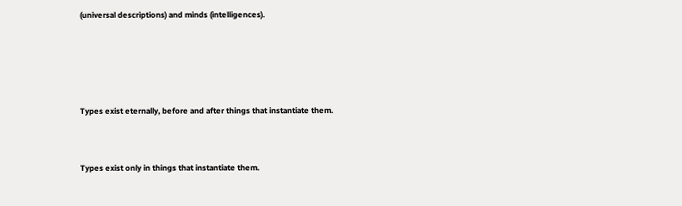(universal descriptions) and minds (intelligences).




Types exist eternally, before and after things that instantiate them.


Types exist only in things that instantiate them.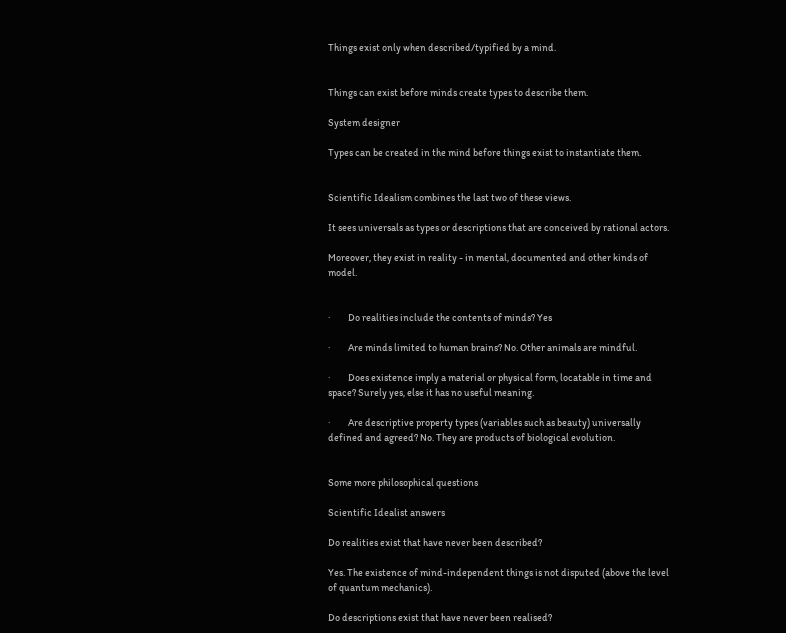Things exist only when described/typified by a mind.


Things can exist before minds create types to describe them.

System designer

Types can be created in the mind before things exist to instantiate them.


Scientific Idealism combines the last two of these views.

It sees universals as types or descriptions that are conceived by rational actors.

Moreover, they exist in reality - in mental, documented and other kinds of model.


·         Do realities include the contents of minds? Yes

·         Are minds limited to human brains? No. Other animals are mindful.

·         Does existence imply a material or physical form, locatable in time and space? Surely yes, else it has no useful meaning.

·         Are descriptive property types (variables such as beauty) universally defined and agreed? No. They are products of biological evolution.


Some more philosophical questions

Scientific Idealist answers

Do realities exist that have never been described?

Yes. The existence of mind-independent things is not disputed (above the level of quantum mechanics).

Do descriptions exist that have never been realised?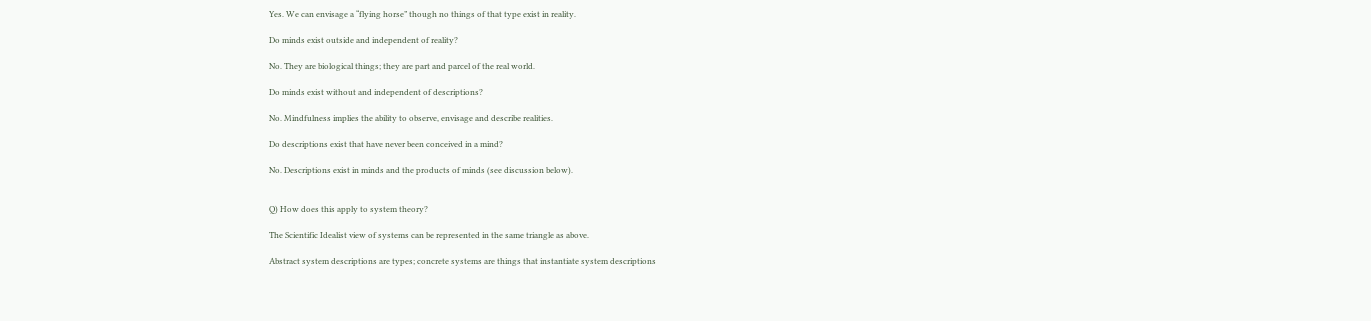Yes. We can envisage a “flying horse” though no things of that type exist in reality.

Do minds exist outside and independent of reality?

No. They are biological things; they are part and parcel of the real world.

Do minds exist without and independent of descriptions?

No. Mindfulness implies the ability to observe, envisage and describe realities.

Do descriptions exist that have never been conceived in a mind?

No. Descriptions exist in minds and the products of minds (see discussion below).


Q) How does this apply to system theory?

The Scientific Idealist view of systems can be represented in the same triangle as above.

Abstract system descriptions are types; concrete systems are things that instantiate system descriptions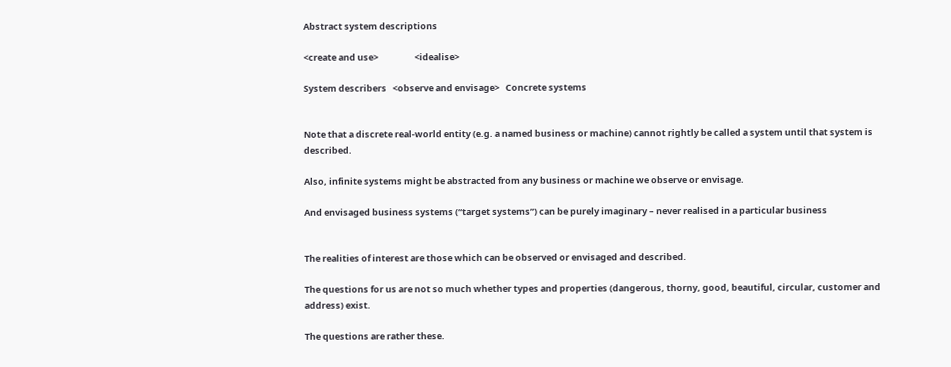Abstract system descriptions

<create and use>                  <idealise>

System describers   <observe and envisage>   Concrete systems


Note that a discrete real-world entity (e.g. a named business or machine) cannot rightly be called a system until that system is described.

Also, infinite systems might be abstracted from any business or machine we observe or envisage.

And envisaged business systems (“target systems”) can be purely imaginary – never realised in a particular business


The realities of interest are those which can be observed or envisaged and described.

The questions for us are not so much whether types and properties (dangerous, thorny, good, beautiful, circular, customer and address) exist.

The questions are rather these.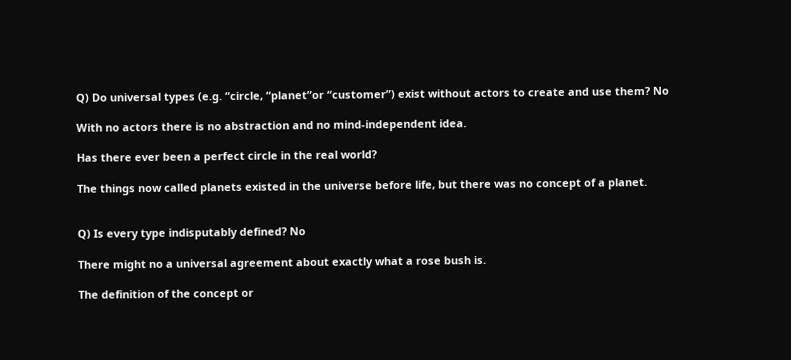Q) Do universal types (e.g. “circle, “planet”or “customer”) exist without actors to create and use them? No

With no actors there is no abstraction and no mind-independent idea.

Has there ever been a perfect circle in the real world?

The things now called planets existed in the universe before life, but there was no concept of a planet.


Q) Is every type indisputably defined? No

There might no a universal agreement about exactly what a rose bush is.

The definition of the concept or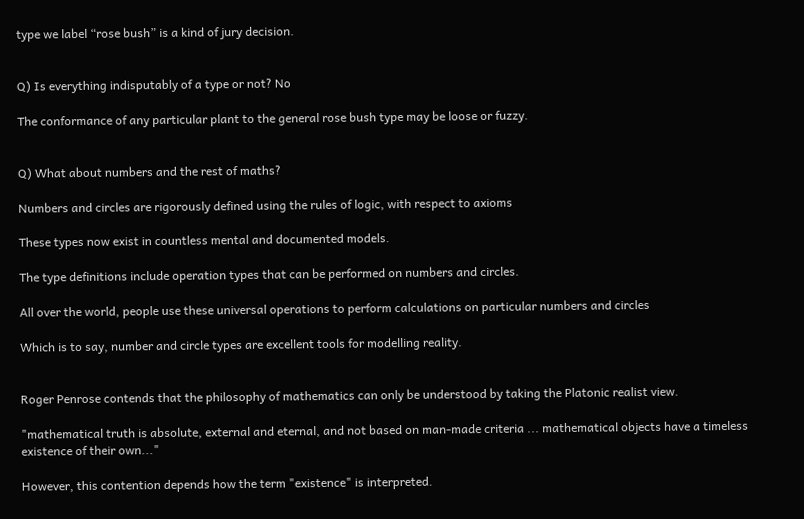type we label “rose bush” is a kind of jury decision.


Q) Is everything indisputably of a type or not? No

The conformance of any particular plant to the general rose bush type may be loose or fuzzy.


Q) What about numbers and the rest of maths?

Numbers and circles are rigorously defined using the rules of logic, with respect to axioms

These types now exist in countless mental and documented models.

The type definitions include operation types that can be performed on numbers and circles.

All over the world, people use these universal operations to perform calculations on particular numbers and circles

Which is to say, number and circle types are excellent tools for modelling reality.


Roger Penrose contends that the philosophy of mathematics can only be understood by taking the Platonic realist view.

"mathematical truth is absolute, external and eternal, and not based on man-made criteria ... mathematical objects have a timeless existence of their own..."

However, this contention depends how the term "existence" is interpreted.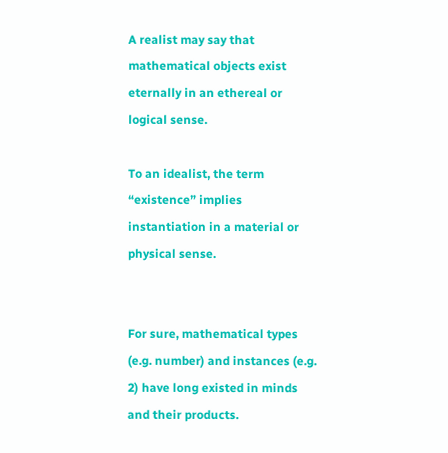A realist may say that mathematical objects exist eternally in an ethereal or logical sense.

To an idealist, the term “existence” implies instantiation in a material or physical sense.


For sure, mathematical types (e.g. number) and instances (e.g. 2) have long existed in minds and their products.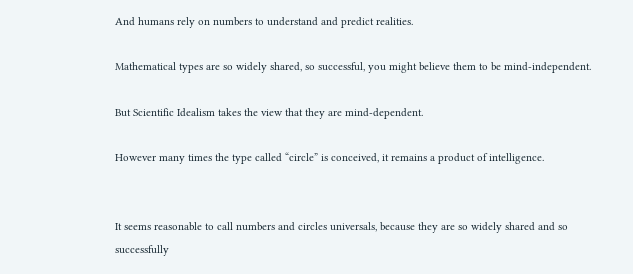And humans rely on numbers to understand and predict realities.

Mathematical types are so widely shared, so successful, you might believe them to be mind-independent.

But Scientific Idealism takes the view that they are mind-dependent.

However many times the type called “circle” is conceived, it remains a product of intelligence.


It seems reasonable to call numbers and circles universals, because they are so widely shared and so successfully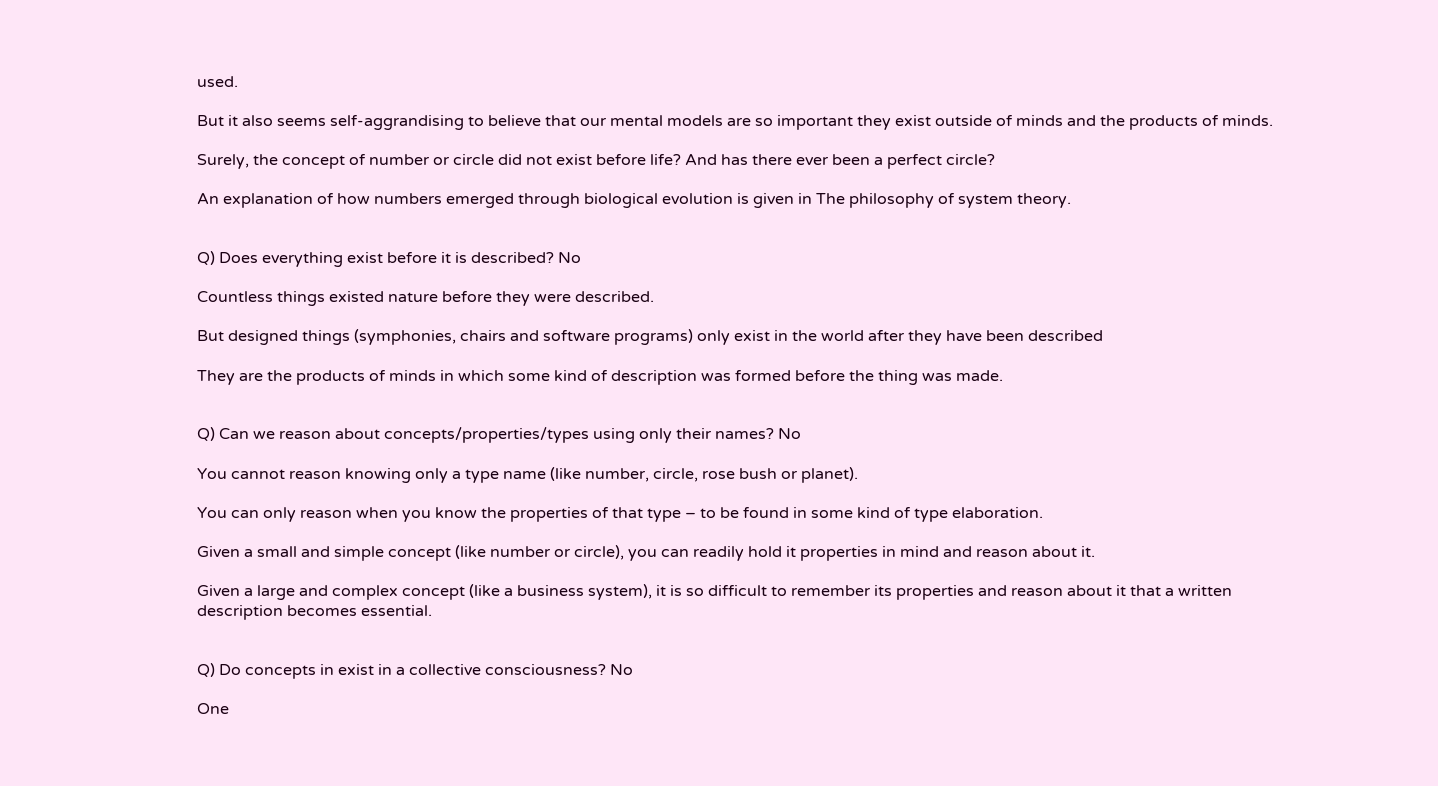used.

But it also seems self-aggrandising to believe that our mental models are so important they exist outside of minds and the products of minds.

Surely, the concept of number or circle did not exist before life? And has there ever been a perfect circle?

An explanation of how numbers emerged through biological evolution is given in The philosophy of system theory.


Q) Does everything exist before it is described? No

Countless things existed nature before they were described.

But designed things (symphonies, chairs and software programs) only exist in the world after they have been described

They are the products of minds in which some kind of description was formed before the thing was made.


Q) Can we reason about concepts/properties/types using only their names? No

You cannot reason knowing only a type name (like number, circle, rose bush or planet).

You can only reason when you know the properties of that type – to be found in some kind of type elaboration.

Given a small and simple concept (like number or circle), you can readily hold it properties in mind and reason about it.

Given a large and complex concept (like a business system), it is so difficult to remember its properties and reason about it that a written description becomes essential.


Q) Do concepts in exist in a collective consciousness? No

One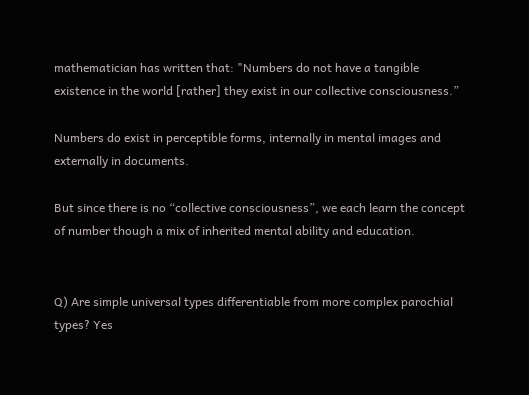mathematician has written that: "Numbers do not have a tangible existence in the world [rather] they exist in our collective consciousness.”

Numbers do exist in perceptible forms, internally in mental images and externally in documents.

But since there is no “collective consciousness”, we each learn the concept of number though a mix of inherited mental ability and education.


Q) Are simple universal types differentiable from more complex parochial types? Yes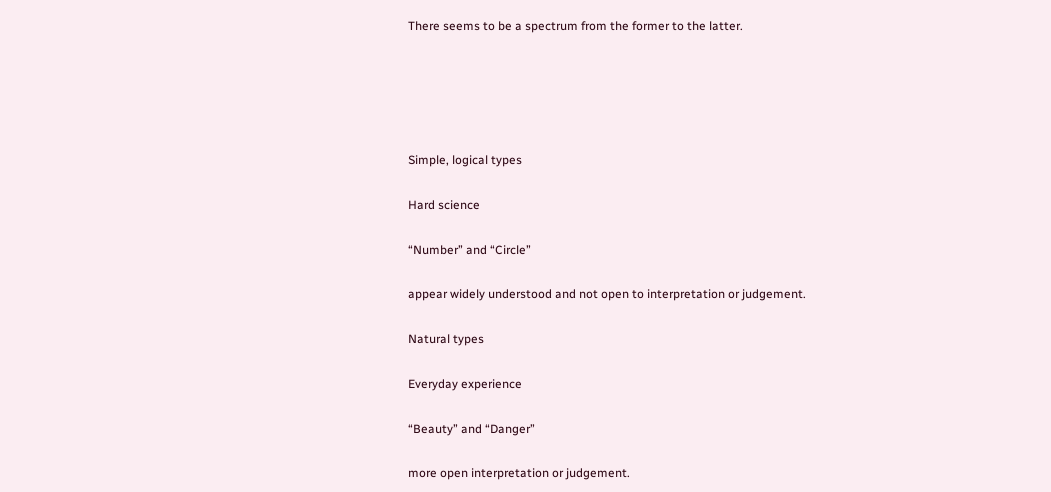There seems to be a spectrum from the former to the latter.





Simple, logical types

Hard science

“Number” and “Circle”

appear widely understood and not open to interpretation or judgement.

Natural types

Everyday experience

“Beauty” and “Danger”

more open interpretation or judgement.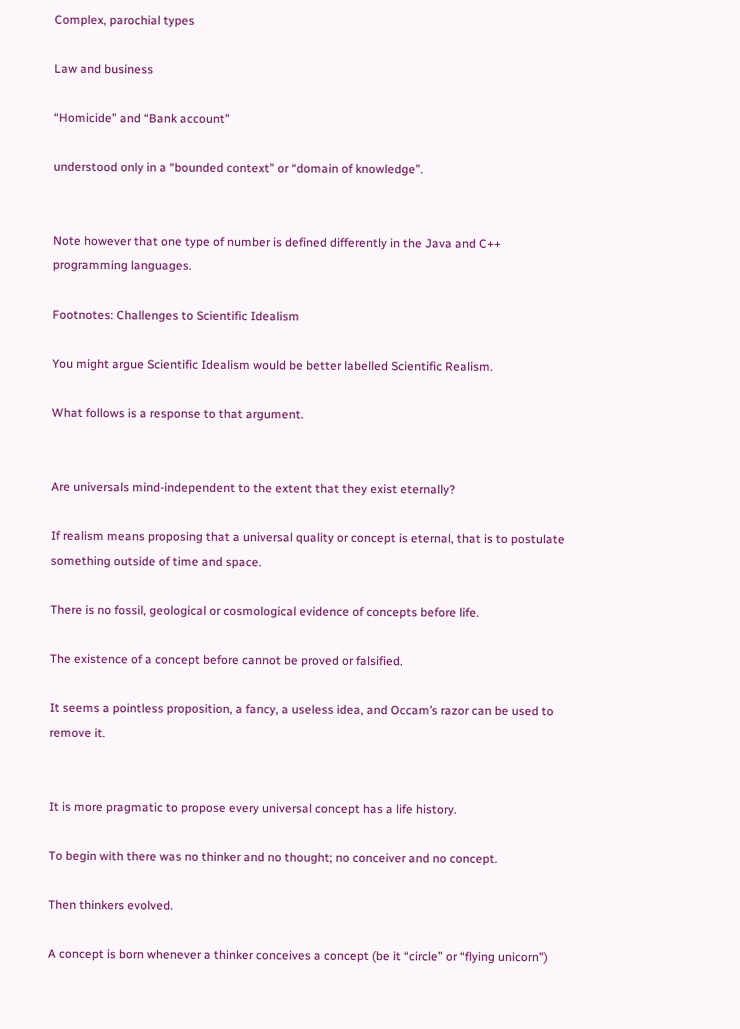Complex, parochial types

Law and business

“Homicide” and “Bank account”

understood only in a “bounded context” or “domain of knowledge”.


Note however that one type of number is defined differently in the Java and C++ programming languages.

Footnotes: Challenges to Scientific Idealism

You might argue Scientific Idealism would be better labelled Scientific Realism.

What follows is a response to that argument.


Are universals mind-independent to the extent that they exist eternally?

If realism means proposing that a universal quality or concept is eternal, that is to postulate something outside of time and space.

There is no fossil, geological or cosmological evidence of concepts before life.

The existence of a concept before cannot be proved or falsified.

It seems a pointless proposition, a fancy, a useless idea, and Occam’s razor can be used to remove it.


It is more pragmatic to propose every universal concept has a life history.

To begin with there was no thinker and no thought; no conceiver and no concept.

Then thinkers evolved.

A concept is born whenever a thinker conceives a concept (be it “circle” or “flying unicorn”)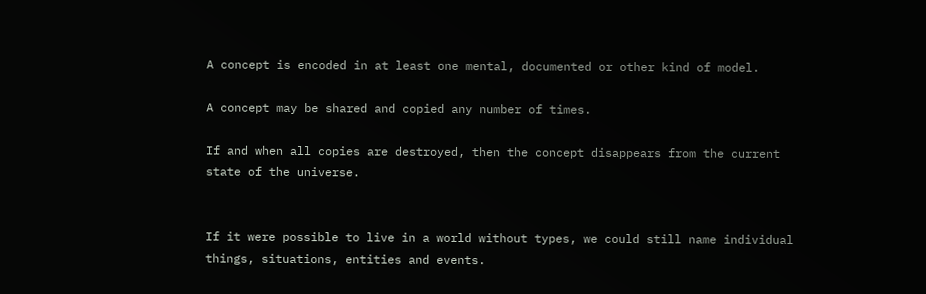A concept is encoded in at least one mental, documented or other kind of model.

A concept may be shared and copied any number of times.

If and when all copies are destroyed, then the concept disappears from the current state of the universe.


If it were possible to live in a world without types, we could still name individual things, situations, entities and events.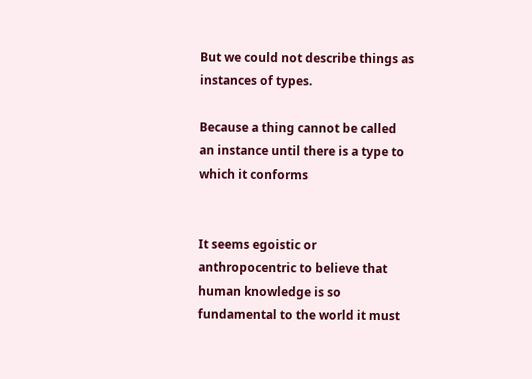But we could not describe things as instances of types.

Because a thing cannot be called an instance until there is a type to which it conforms


It seems egoistic or anthropocentric to believe that human knowledge is so fundamental to the world it must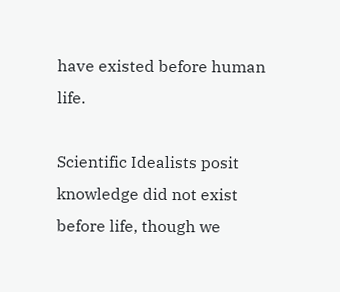have existed before human life.

Scientific Idealists posit knowledge did not exist before life, though we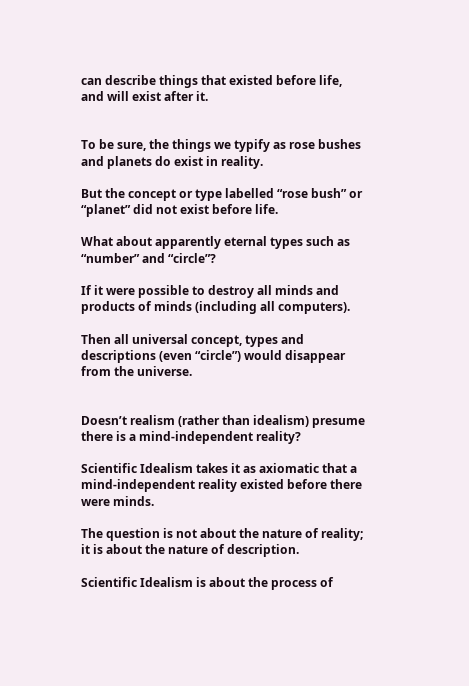can describe things that existed before life, and will exist after it.


To be sure, the things we typify as rose bushes and planets do exist in reality.

But the concept or type labelled “rose bush” or “planet” did not exist before life.

What about apparently eternal types such as “number” and “circle”?

If it were possible to destroy all minds and products of minds (including all computers).

Then all universal concept, types and descriptions (even “circle”) would disappear from the universe.


Doesn’t realism (rather than idealism) presume there is a mind-independent reality?

Scientific Idealism takes it as axiomatic that a mind-independent reality existed before there were minds.

The question is not about the nature of reality; it is about the nature of description.

Scientific Idealism is about the process of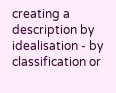creating a description by idealisation - by classification or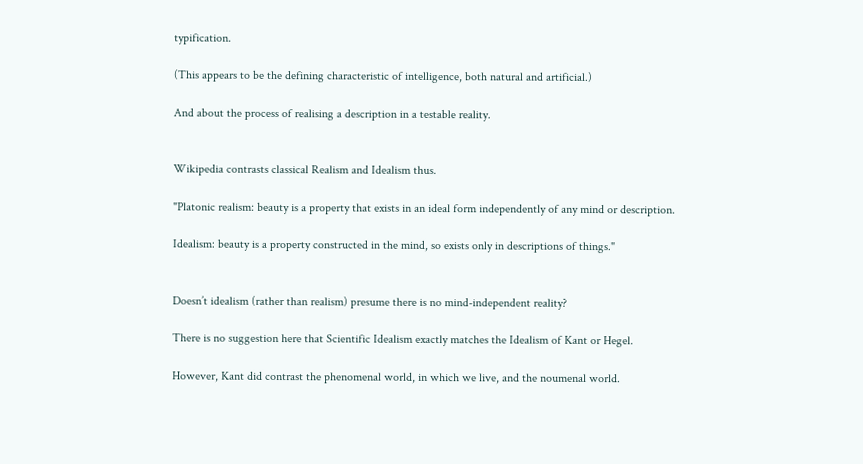typification.

(This appears to be the defining characteristic of intelligence, both natural and artificial.)

And about the process of realising a description in a testable reality.


Wikipedia contrasts classical Realism and Idealism thus.

"Platonic realism: beauty is a property that exists in an ideal form independently of any mind or description.

Idealism: beauty is a property constructed in the mind, so exists only in descriptions of things."


Doesn’t idealism (rather than realism) presume there is no mind-independent reality?

There is no suggestion here that Scientific Idealism exactly matches the Idealism of Kant or Hegel.

However, Kant did contrast the phenomenal world, in which we live, and the noumenal world.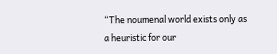“The noumenal world exists only as a heuristic for our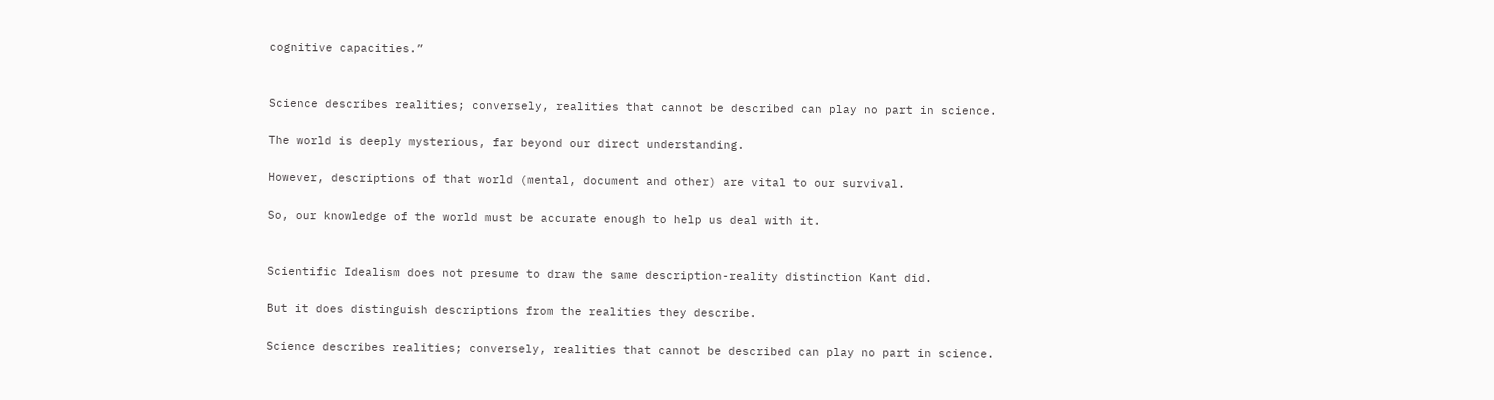cognitive capacities.”


Science describes realities; conversely, realities that cannot be described can play no part in science.

The world is deeply mysterious, far beyond our direct understanding.

However, descriptions of that world (mental, document and other) are vital to our survival.

So, our knowledge of the world must be accurate enough to help us deal with it.


Scientific Idealism does not presume to draw the same description-reality distinction Kant did.

But it does distinguish descriptions from the realities they describe.

Science describes realities; conversely, realities that cannot be described can play no part in science.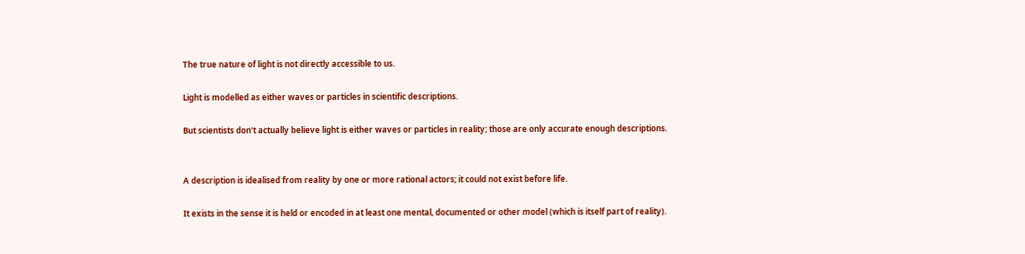The true nature of light is not directly accessible to us.

Light is modelled as either waves or particles in scientific descriptions.

But scientists don't actually believe light is either waves or particles in reality; those are only accurate enough descriptions.


A description is idealised from reality by one or more rational actors; it could not exist before life.

It exists in the sense it is held or encoded in at least one mental, documented or other model (which is itself part of reality).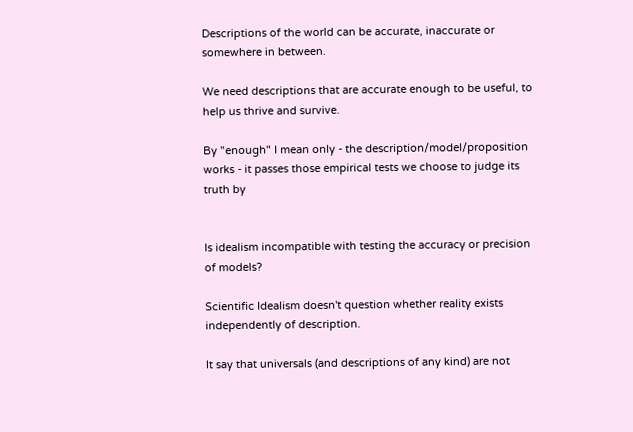Descriptions of the world can be accurate, inaccurate or somewhere in between.

We need descriptions that are accurate enough to be useful, to help us thrive and survive.

By "enough" I mean only - the description/model/proposition works - it passes those empirical tests we choose to judge its truth by


Is idealism incompatible with testing the accuracy or precision of models?

Scientific Idealism doesn't question whether reality exists independently of description.

It say that universals (and descriptions of any kind) are not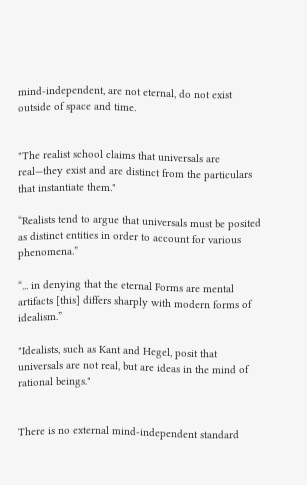mind-independent, are not eternal, do not exist outside of space and time.


"The realist school claims that universals are real—they exist and are distinct from the particulars that instantiate them."

“Realists tend to argue that universals must be posited as distinct entities in order to account for various phenomena.”

“... in denying that the eternal Forms are mental artifacts [this] differs sharply with modern forms of idealism.”

"Idealists, such as Kant and Hegel, posit that universals are not real, but are ideas in the mind of rational beings."


There is no external mind-independent standard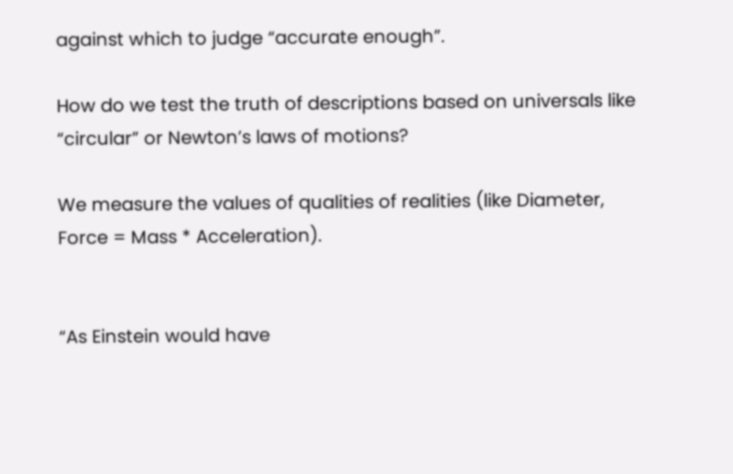against which to judge “accurate enough”.

How do we test the truth of descriptions based on universals like “circular” or Newton’s laws of motions?

We measure the values of qualities of realities (like Diameter, Force = Mass * Acceleration).


“As Einstein would have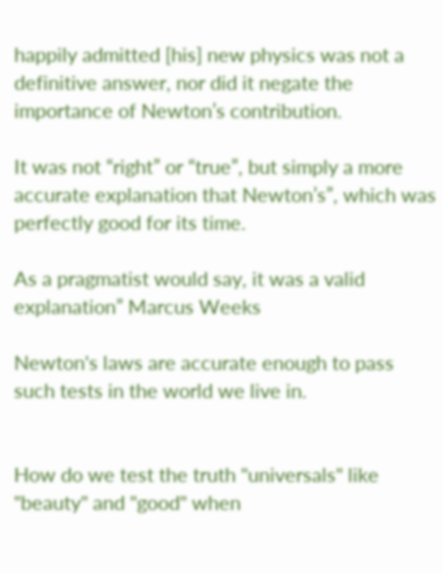happily admitted [his] new physics was not a definitive answer, nor did it negate the importance of Newton’s contribution.

It was not “right” or “true”, but simply a more accurate explanation that Newton’s”, which was perfectly good for its time.

As a pragmatist would say, it was a valid explanation” Marcus Weeks

Newton's laws are accurate enough to pass such tests in the world we live in.


How do we test the truth "universals" like "beauty" and "good" when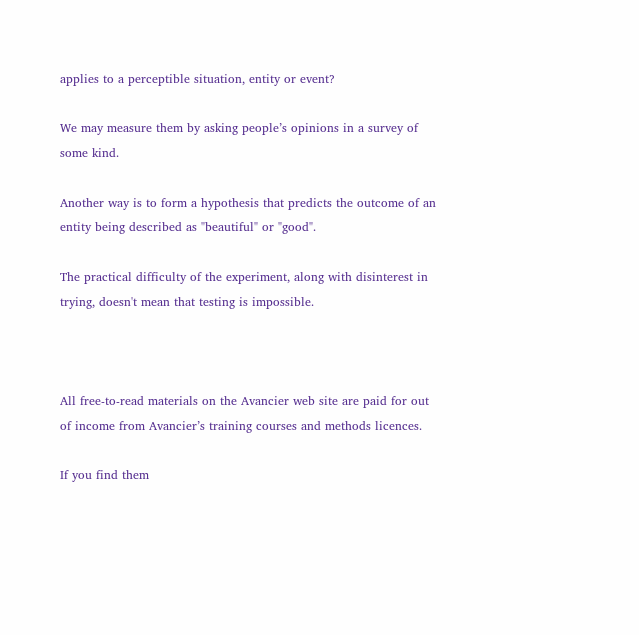applies to a perceptible situation, entity or event?

We may measure them by asking people’s opinions in a survey of some kind.

Another way is to form a hypothesis that predicts the outcome of an entity being described as "beautiful" or "good".

The practical difficulty of the experiment, along with disinterest in trying, doesn't mean that testing is impossible.



All free-to-read materials on the Avancier web site are paid for out of income from Avancier’s training courses and methods licences.

If you find them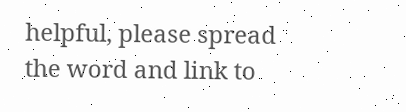helpful, please spread the word and link to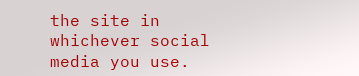the site in whichever social media you use.